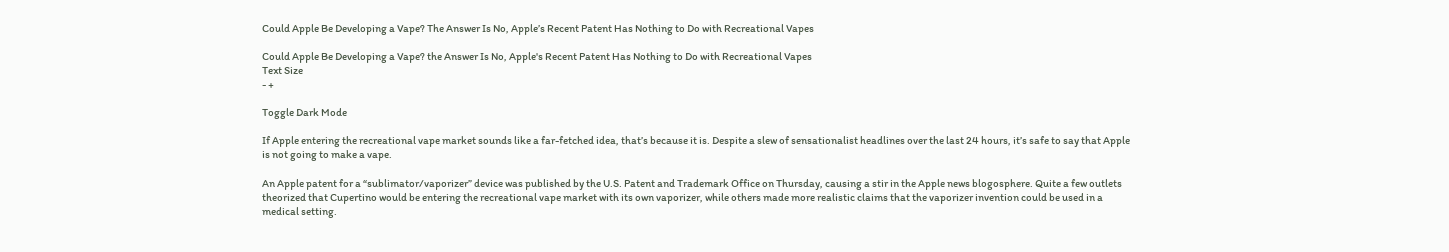Could Apple Be Developing a Vape? The Answer Is No, Apple’s Recent Patent Has Nothing to Do with Recreational Vapes

Could Apple Be Developing a Vape? the Answer Is No, Apple's Recent Patent Has Nothing to Do with Recreational Vapes
Text Size
- +

Toggle Dark Mode

If Apple entering the recreational vape market sounds like a far-fetched idea, that’s because it is. Despite a slew of sensationalist headlines over the last 24 hours, it’s safe to say that Apple is not going to make a vape.

An Apple patent for a “sublimator/vaporizer” device was published by the U.S. Patent and Trademark Office on Thursday, causing a stir in the Apple news blogosphere. Quite a few outlets theorized that Cupertino would be entering the recreational vape market with its own vaporizer, while others made more realistic claims that the vaporizer invention could be used in a medical setting.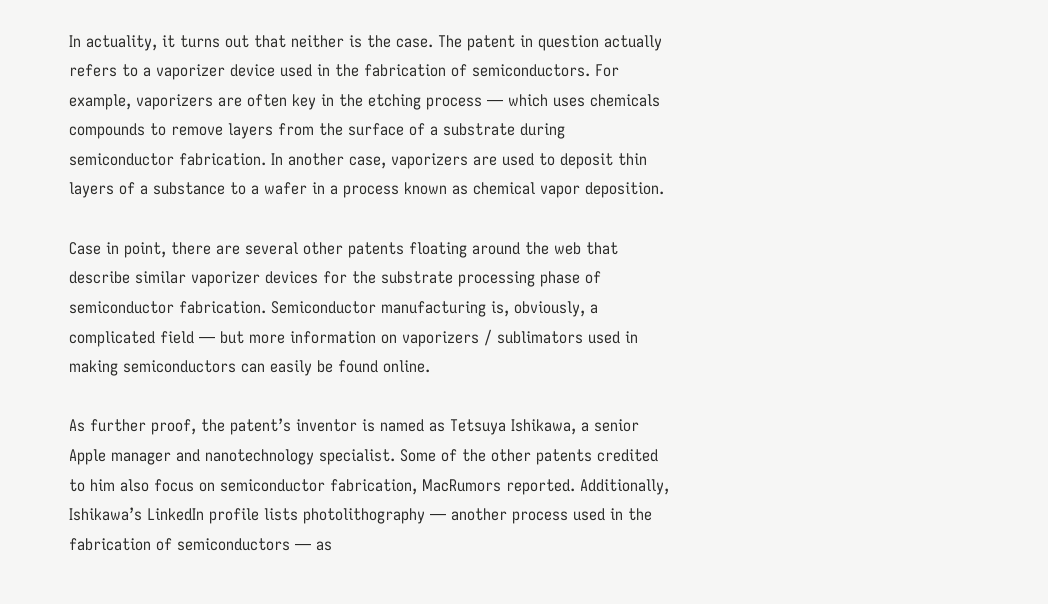In actuality, it turns out that neither is the case. The patent in question actually refers to a vaporizer device used in the fabrication of semiconductors. For example, vaporizers are often key in the etching process — which uses chemicals compounds to remove layers from the surface of a substrate during semiconductor fabrication. In another case, vaporizers are used to deposit thin layers of a substance to a wafer in a process known as chemical vapor deposition.

Case in point, there are several other patents floating around the web that describe similar vaporizer devices for the substrate processing phase of semiconductor fabrication. Semiconductor manufacturing is, obviously, a complicated field — but more information on vaporizers / sublimators used in making semiconductors can easily be found online.

As further proof, the patent’s inventor is named as Tetsuya Ishikawa, a senior Apple manager and nanotechnology specialist. Some of the other patents credited to him also focus on semiconductor fabrication, MacRumors reported. Additionally, Ishikawa’s LinkedIn profile lists photolithography — another process used in the fabrication of semiconductors — as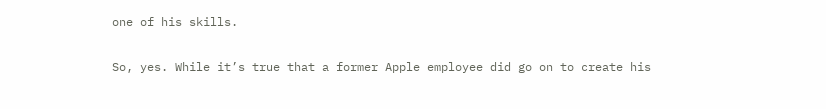one of his skills.

So, yes. While it’s true that a former Apple employee did go on to create his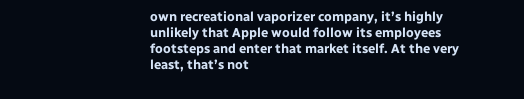own recreational vaporizer company, it’s highly unlikely that Apple would follow its employees footsteps and enter that market itself. At the very least, that’s not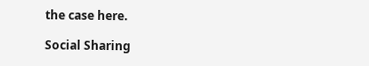the case here.

Social Sharing